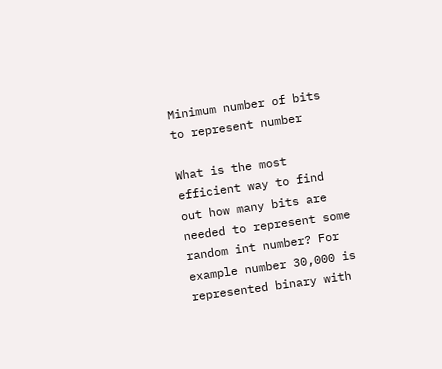Minimum number of bits to represent number

What is the most efficient way to find out how many bits are needed to represent some random int number? For example number 30,000 is represented binary with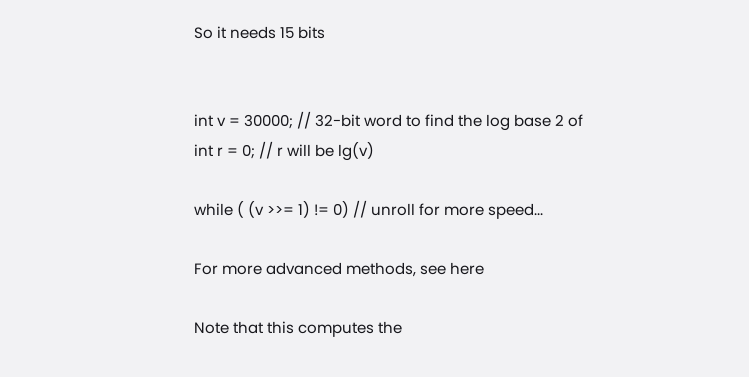So it needs 15 bits


int v = 30000; // 32-bit word to find the log base 2 of
int r = 0; // r will be lg(v)

while ( (v >>= 1) != 0) // unroll for more speed...

For more advanced methods, see here

Note that this computes the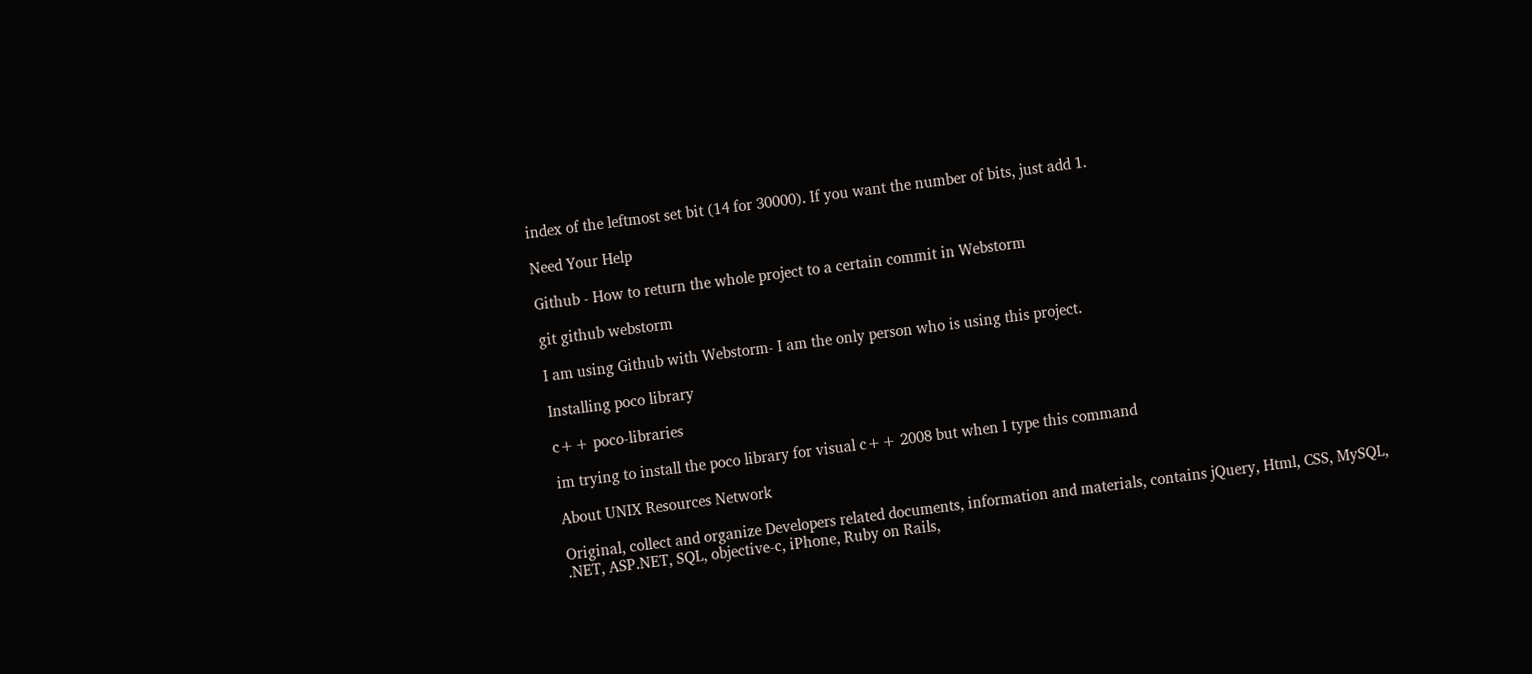index of the leftmost set bit (14 for 30000). If you want the number of bits, just add 1.

Need Your Help

Github - How to return the whole project to a certain commit in Webstorm

git github webstorm

I am using Github with Webstorm- I am the only person who is using this project.

Installing poco library

c++ poco-libraries

im trying to install the poco library for visual c++ 2008 but when I type this command

About UNIX Resources Network

Original, collect and organize Developers related documents, information and materials, contains jQuery, Html, CSS, MySQL, .NET, ASP.NET, SQL, objective-c, iPhone, Ruby on Rails,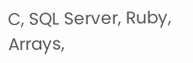C, SQL Server, Ruby, Arrays,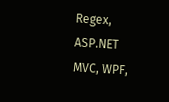Regex, ASP.NET MVC, WPF,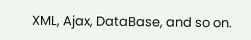XML, Ajax, DataBase, and so on.